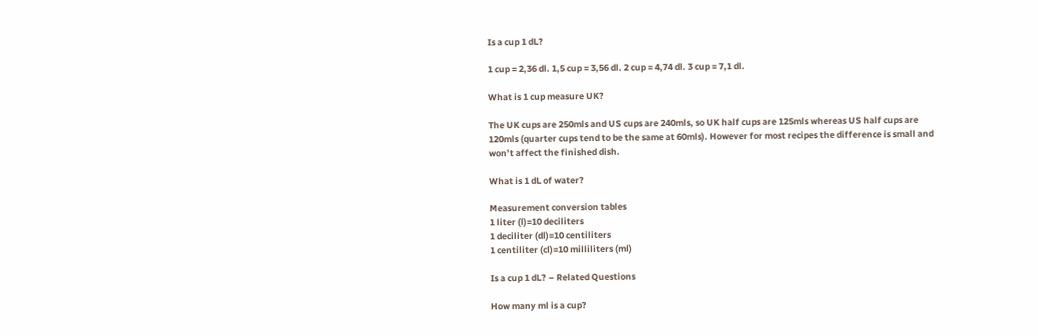Is a cup 1 dL?

1 cup = 2,36 dl. 1,5 cup = 3,56 dl. 2 cup = 4,74 dl. 3 cup = 7,1 dl.

What is 1 cup measure UK?

The UK cups are 250mls and US cups are 240mls, so UK half cups are 125mls whereas US half cups are 120mls (quarter cups tend to be the same at 60mls). However for most recipes the difference is small and won’t affect the finished dish.

What is 1 dL of water?

Measurement conversion tables
1 liter (l)=10 deciliters
1 deciliter (dl)=10 centiliters
1 centiliter (cl)=10 milliliters (ml)

Is a cup 1 dL? – Related Questions

How many ml is a cup?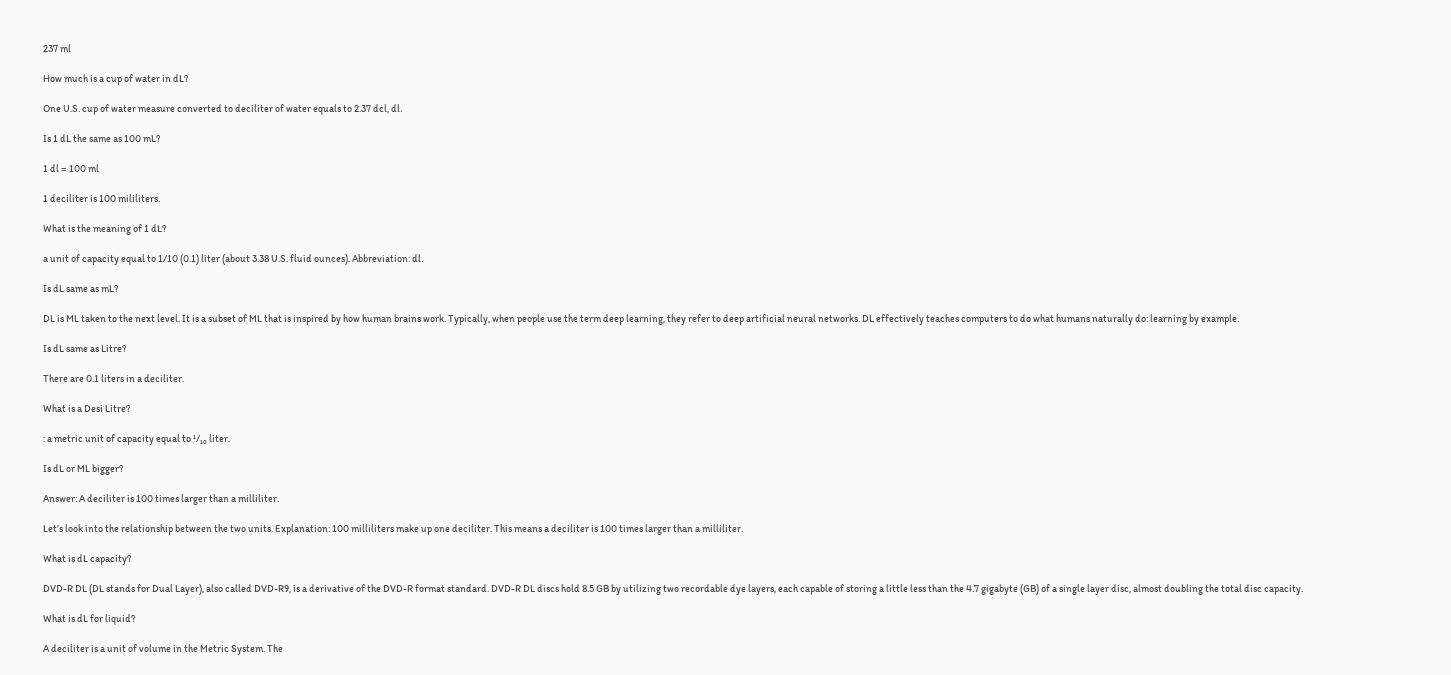237 ml

How much is a cup of water in dL?

One U.S. cup of water measure converted to deciliter of water equals to 2.37 dcl, dl.

Is 1 dL the same as 100 mL?

1 dl = 100 ml

1 deciliter is 100 mililiters.

What is the meaning of 1 dL?

a unit of capacity equal to 1/10 (0.1) liter (about 3.38 U.S. fluid ounces). Abbreviation: dl.

Is dL same as mL?

DL is ML taken to the next level. It is a subset of ML that is inspired by how human brains work. Typically, when people use the term deep learning, they refer to deep artificial neural networks. DL effectively teaches computers to do what humans naturally do: learning by example.

Is dL same as Litre?

There are 0.1 liters in a deciliter.

What is a Desi Litre?

: a metric unit of capacity equal to ¹/₁₀ liter.

Is dL or ML bigger?

Answer: A deciliter is 100 times larger than a milliliter.

Let’s look into the relationship between the two units. Explanation: 100 milliliters make up one deciliter. This means a deciliter is 100 times larger than a milliliter.

What is dL capacity?

DVD-R DL (DL stands for Dual Layer), also called DVD-R9, is a derivative of the DVD-R format standard. DVD-R DL discs hold 8.5 GB by utilizing two recordable dye layers, each capable of storing a little less than the 4.7 gigabyte (GB) of a single layer disc, almost doubling the total disc capacity.

What is dL for liquid?

A deciliter is a unit of volume in the Metric System. The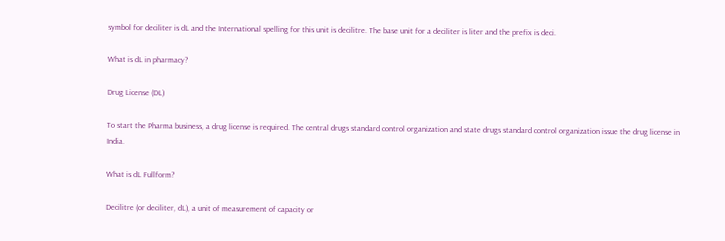symbol for deciliter is dL and the International spelling for this unit is decilitre. The base unit for a deciliter is liter and the prefix is deci.

What is dL in pharmacy?

Drug License (DL)

To start the Pharma business, a drug license is required. The central drugs standard control organization and state drugs standard control organization issue the drug license in India.

What is dL Fullform?

Decilitre (or deciliter, dL), a unit of measurement of capacity or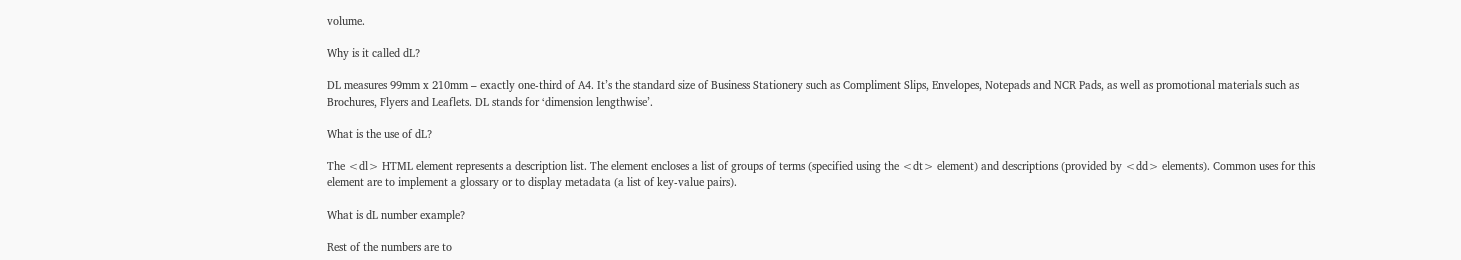volume.

Why is it called dL?

DL measures 99mm x 210mm – exactly one-third of A4. It’s the standard size of Business Stationery such as Compliment Slips, Envelopes, Notepads and NCR Pads, as well as promotional materials such as Brochures, Flyers and Leaflets. DL stands for ‘dimension lengthwise’.

What is the use of dL?

The <dl> HTML element represents a description list. The element encloses a list of groups of terms (specified using the <dt> element) and descriptions (provided by <dd> elements). Common uses for this element are to implement a glossary or to display metadata (a list of key-value pairs).

What is dL number example?

Rest of the numbers are to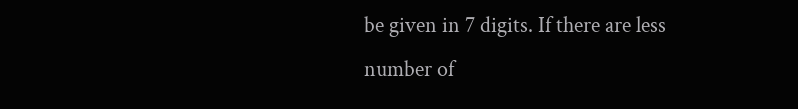be given in 7 digits. If there are less number of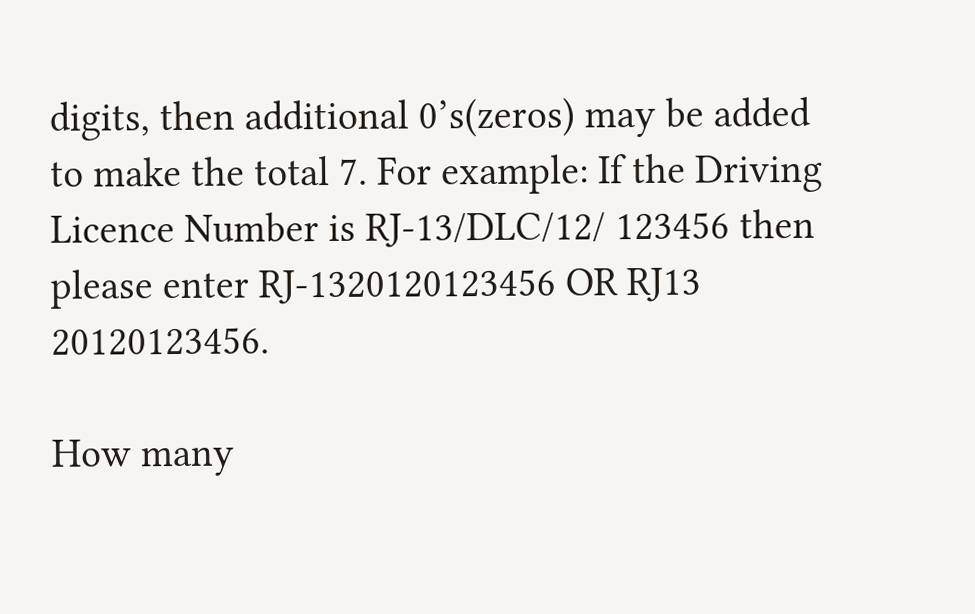digits, then additional 0’s(zeros) may be added to make the total 7. For example: If the Driving Licence Number is RJ-13/DLC/12/ 123456 then please enter RJ-1320120123456 OR RJ13 20120123456.

How many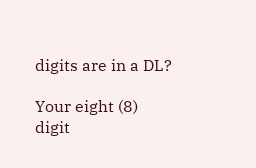digits are in a DL?

Your eight (8) digit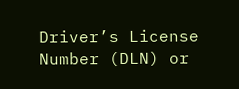Driver’s License Number (DLN) or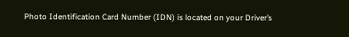Photo Identification Card Number (IDN) is located on your Driver’s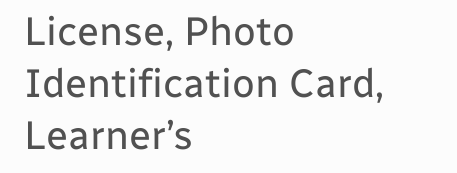License, Photo Identification Card, Learner’s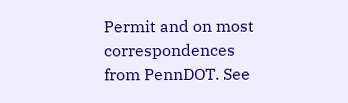Permit and on most correspondences from PennDOT. See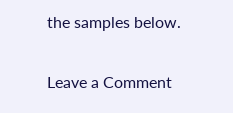the samples below.

Leave a Comment